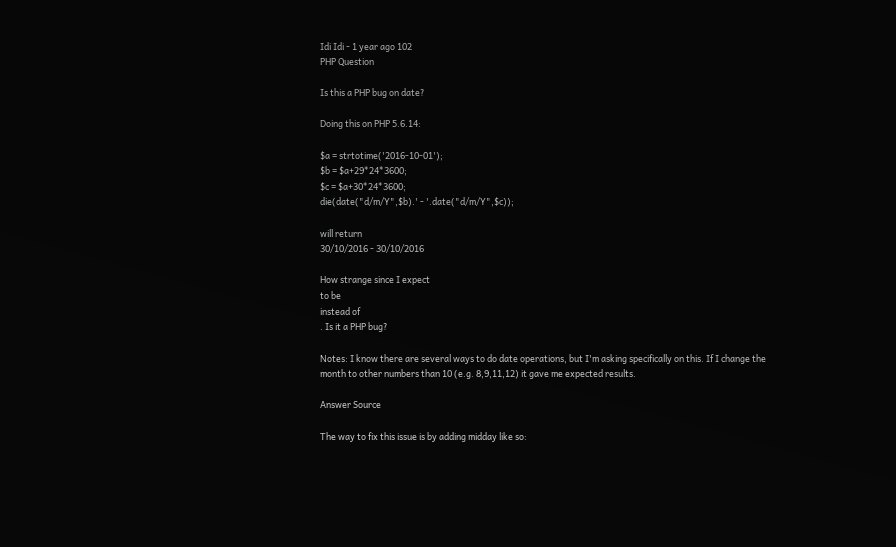Idi Idi - 1 year ago 102
PHP Question

Is this a PHP bug on date?

Doing this on PHP 5.6.14:

$a = strtotime('2016-10-01');
$b = $a+29*24*3600;
$c = $a+30*24*3600;
die(date("d/m/Y",$b).' - '.date("d/m/Y",$c));

will return
30/10/2016 - 30/10/2016

How strange since I expect
to be
instead of
. Is it a PHP bug?

Notes: I know there are several ways to do date operations, but I'm asking specifically on this. If I change the
month to other numbers than 10 (e.g. 8,9,11,12) it gave me expected results.

Answer Source

The way to fix this issue is by adding midday like so: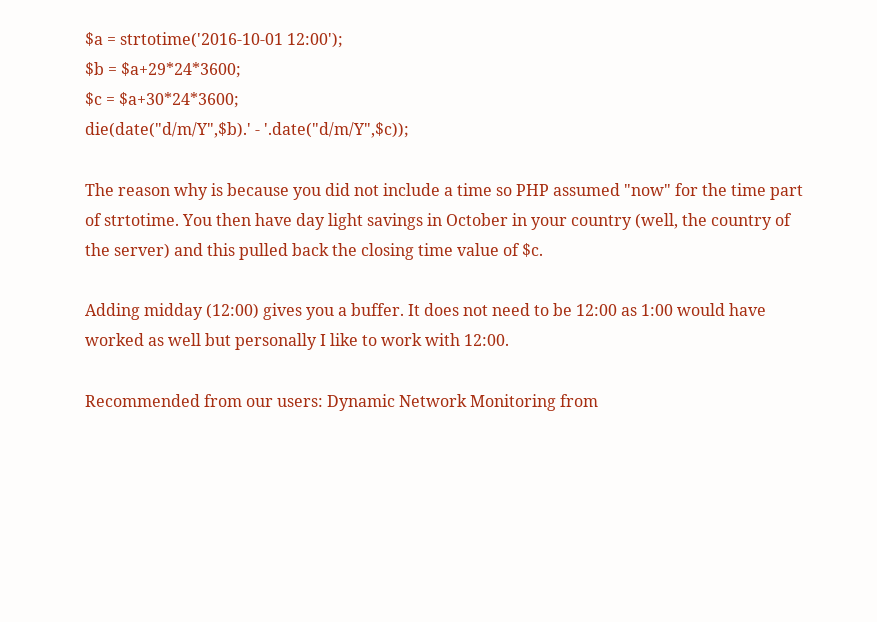$a = strtotime('2016-10-01 12:00');
$b = $a+29*24*3600;
$c = $a+30*24*3600;
die(date("d/m/Y",$b).' - '.date("d/m/Y",$c));

The reason why is because you did not include a time so PHP assumed "now" for the time part of strtotime. You then have day light savings in October in your country (well, the country of the server) and this pulled back the closing time value of $c.

Adding midday (12:00) gives you a buffer. It does not need to be 12:00 as 1:00 would have worked as well but personally I like to work with 12:00.

Recommended from our users: Dynamic Network Monitoring from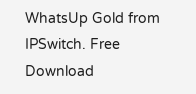WhatsUp Gold from IPSwitch. Free Download